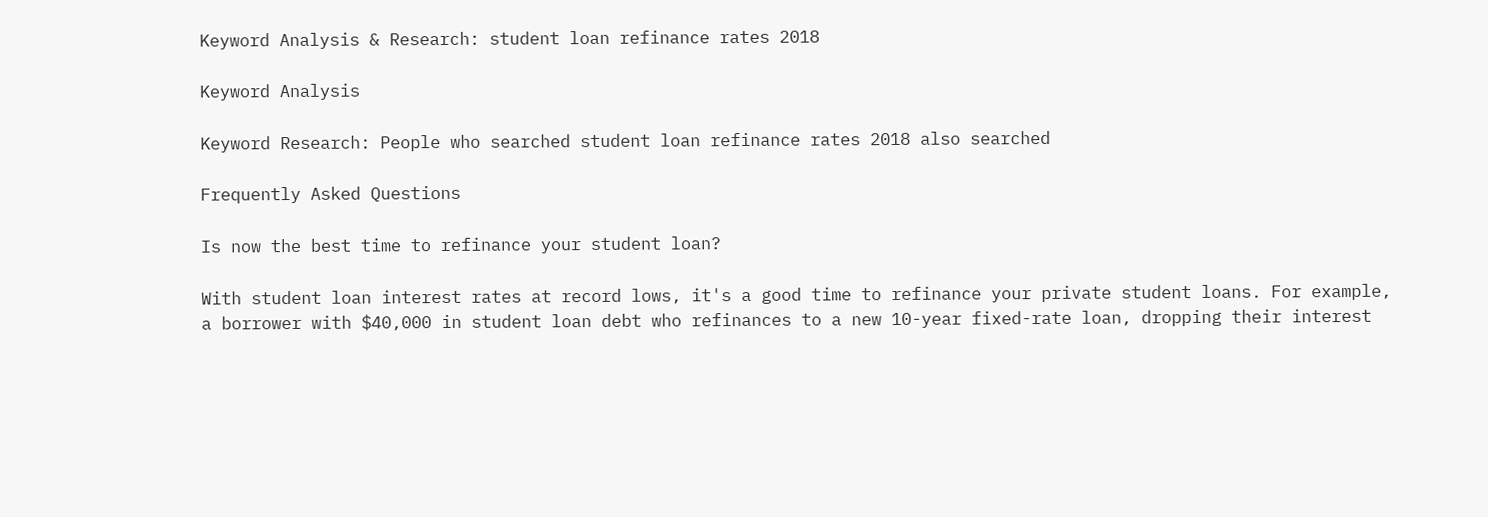Keyword Analysis & Research: student loan refinance rates 2018

Keyword Analysis

Keyword Research: People who searched student loan refinance rates 2018 also searched

Frequently Asked Questions

Is now the best time to refinance your student loan?

With student loan interest rates at record lows, it's a good time to refinance your private student loans. For example, a borrower with $40,000 in student loan debt who refinances to a new 10-year fixed-rate loan, dropping their interest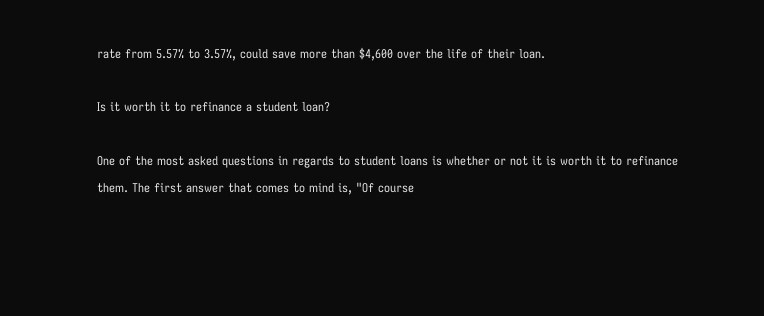rate from 5.57% to 3.57%, could save more than $4,600 over the life of their loan.

Is it worth it to refinance a student loan?

One of the most asked questions in regards to student loans is whether or not it is worth it to refinance them. The first answer that comes to mind is, "Of course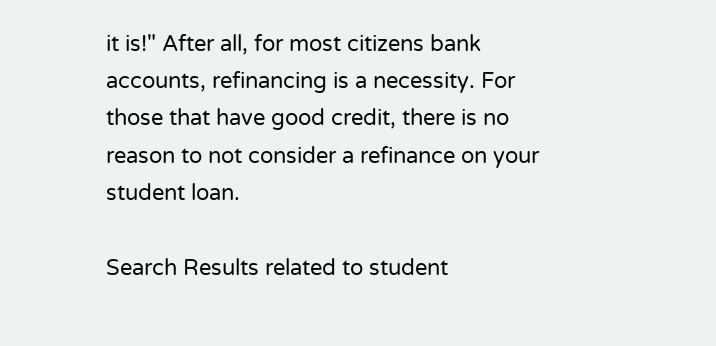it is!" After all, for most citizens bank accounts, refinancing is a necessity. For those that have good credit, there is no reason to not consider a refinance on your student loan.

Search Results related to student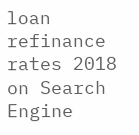loan refinance rates 2018 on Search Engine